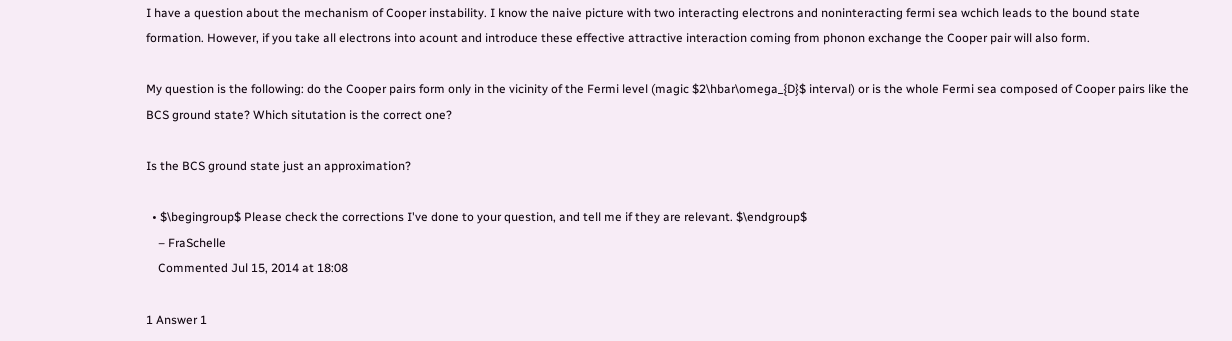I have a question about the mechanism of Cooper instability. I know the naive picture with two interacting electrons and noninteracting fermi sea wchich leads to the bound state formation. However, if you take all electrons into acount and introduce these effective attractive interaction coming from phonon exchange the Cooper pair will also form.

My question is the following: do the Cooper pairs form only in the vicinity of the Fermi level (magic $2\hbar\omega_{D}$ interval) or is the whole Fermi sea composed of Cooper pairs like the BCS ground state? Which situtation is the correct one?

Is the BCS ground state just an approximation?

  • $\begingroup$ Please check the corrections I've done to your question, and tell me if they are relevant. $\endgroup$
    – FraSchelle
    Commented Jul 15, 2014 at 18:08

1 Answer 1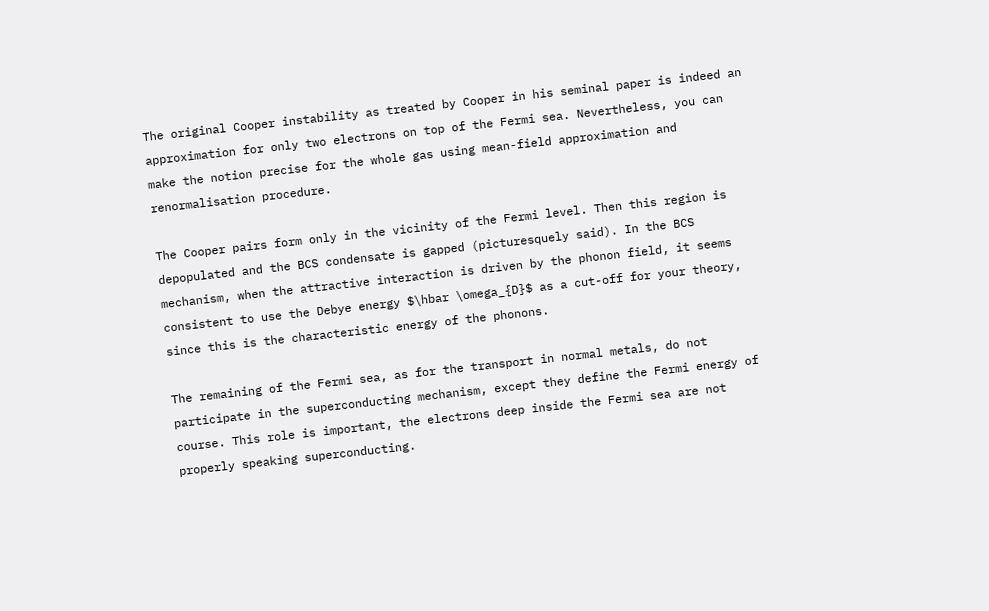The original Cooper instability as treated by Cooper in his seminal paper is indeed an approximation for only two electrons on top of the Fermi sea. Nevertheless, you can make the notion precise for the whole gas using mean-field approximation and renormalisation procedure.

The Cooper pairs form only in the vicinity of the Fermi level. Then this region is depopulated and the BCS condensate is gapped (picturesquely said). In the BCS mechanism, when the attractive interaction is driven by the phonon field, it seems consistent to use the Debye energy $\hbar \omega_{D}$ as a cut-off for your theory, since this is the characteristic energy of the phonons.

The remaining of the Fermi sea, as for the transport in normal metals, do not participate in the superconducting mechanism, except they define the Fermi energy of course. This role is important, the electrons deep inside the Fermi sea are not properly speaking superconducting.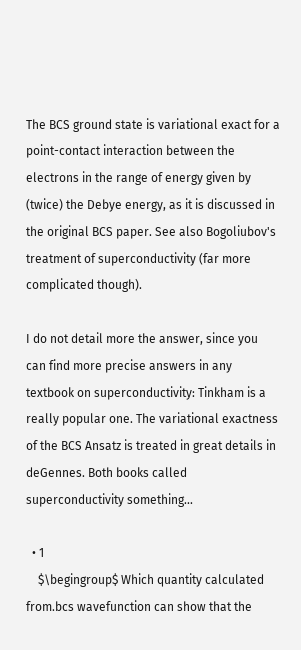The BCS ground state is variational exact for a point-contact interaction between the electrons in the range of energy given by (twice) the Debye energy, as it is discussed in the original BCS paper. See also Bogoliubov's treatment of superconductivity (far more complicated though).

I do not detail more the answer, since you can find more precise answers in any textbook on superconductivity: Tinkham is a really popular one. The variational exactness of the BCS Ansatz is treated in great details in deGennes. Both books called superconductivity something...

  • 1
    $\begingroup$ Which quantity calculated from.bcs wavefunction can show that the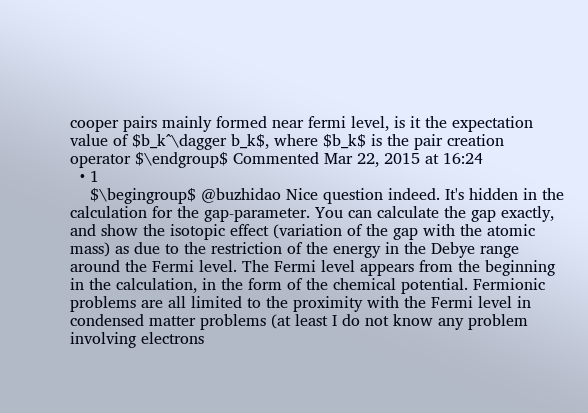cooper pairs mainly formed near fermi level, is it the expectation value of $b_k^\dagger b_k$, where $b_k$ is the pair creation operator $\endgroup$ Commented Mar 22, 2015 at 16:24
  • 1
    $\begingroup$ @buzhidao Nice question indeed. It's hidden in the calculation for the gap-parameter. You can calculate the gap exactly, and show the isotopic effect (variation of the gap with the atomic mass) as due to the restriction of the energy in the Debye range around the Fermi level. The Fermi level appears from the beginning in the calculation, in the form of the chemical potential. Fermionic problems are all limited to the proximity with the Fermi level in condensed matter problems (at least I do not know any problem involving electrons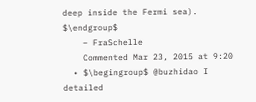deep inside the Fermi sea). $\endgroup$
    – FraSchelle
    Commented Mar 23, 2015 at 9:20
  • $\begingroup$ @buzhidao I detailed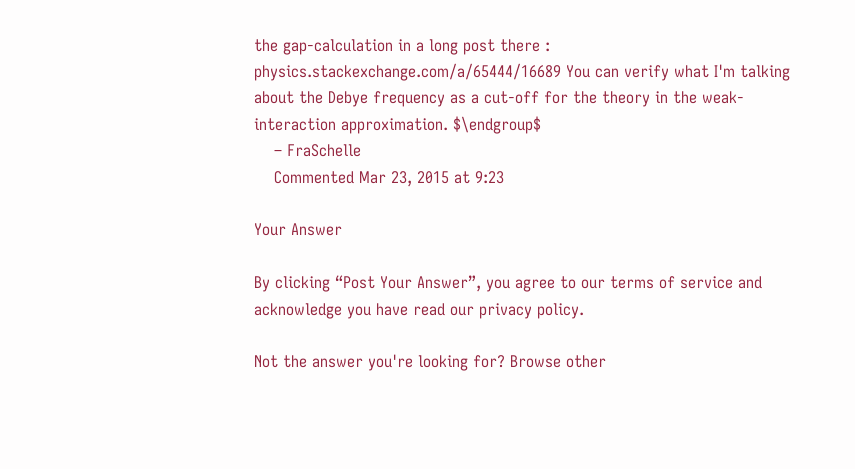the gap-calculation in a long post there : physics.stackexchange.com/a/65444/16689 You can verify what I'm talking about the Debye frequency as a cut-off for the theory in the weak-interaction approximation. $\endgroup$
    – FraSchelle
    Commented Mar 23, 2015 at 9:23

Your Answer

By clicking “Post Your Answer”, you agree to our terms of service and acknowledge you have read our privacy policy.

Not the answer you're looking for? Browse other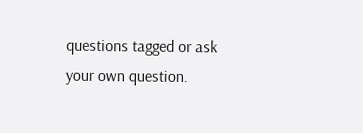questions tagged or ask your own question.